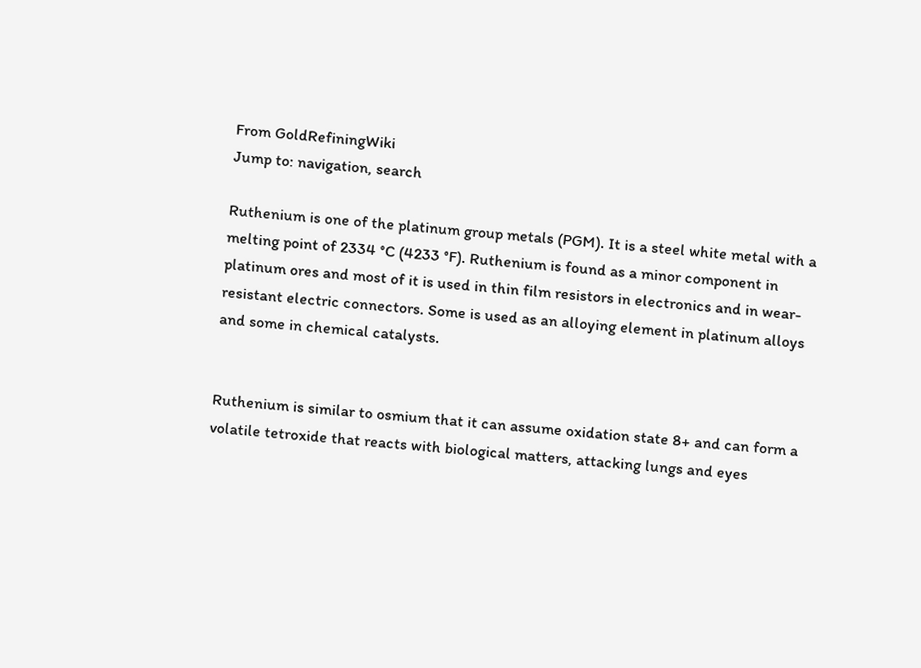From GoldRefiningWiki
Jump to: navigation, search

Ruthenium is one of the platinum group metals (PGM). It is a steel white metal with a melting point of 2334 °C (4233 °F). Ruthenium is found as a minor component in platinum ores and most of it is used in thin film resistors in electronics and in wear-resistant electric connectors. Some is used as an alloying element in platinum alloys and some in chemical catalysts.


Ruthenium is similar to osmium that it can assume oxidation state 8+ and can form a volatile tetroxide that reacts with biological matters, attacking lungs and eyes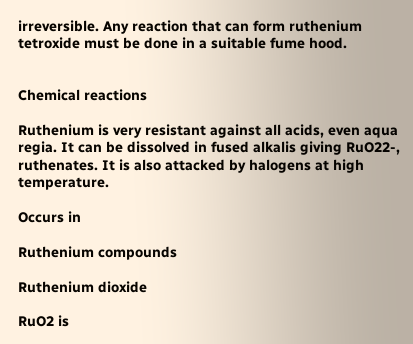irreversible. Any reaction that can form ruthenium tetroxide must be done in a suitable fume hood.


Chemical reactions

Ruthenium is very resistant against all acids, even aqua regia. It can be dissolved in fused alkalis giving RuO22-, ruthenates. It is also attacked by halogens at high temperature.

Occurs in

Ruthenium compounds

Ruthenium dioxide

RuO2 is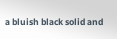a bluish black solid and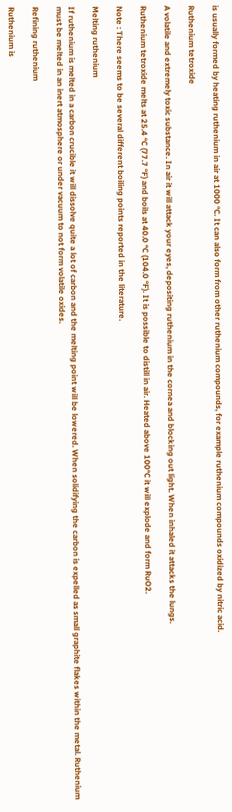is usually formed by heating ruthenium in air at 1000 °C. It can also form from other ruthenium compounds, for example ruthenium compounds oxidized by nitric acid.

Ruthenium tetroxide

A volatile and extremely toxic substance. In air it will attack your eyes, depositing ruthenium in the cornea and blocking out light. When inhaled it attacks the lungs.

Ruthenium tetroxide melts at 25.4 °C (77.7 °F) and boils at 40.0 °C (104.0 °F). It is possible to distill in air. Heated above 100°C it will explode and form RuO2.

Note : There seems to be several different boiling points reported in the literature.

Melting ruthenium

If ruthenium is melted in a carbon crucible it will dissolve quite a lot of carbon and the melting point will be lowered. When solidifying the carbon is expelled as small graphite flakes within the metal. Ruthenium must be melted in an inert atmosphere or under vacuum to not form volatile oxides.

Refining ruthenium

Ruthenium is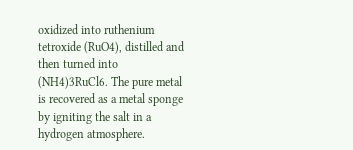oxidized into ruthenium tetroxide (RuO4), distilled and then turned into (NH4)3RuCl6. The pure metal is recovered as a metal sponge by igniting the salt in a hydrogen atmosphere.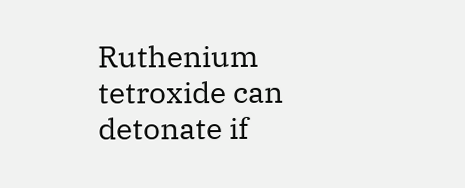Ruthenium tetroxide can detonate if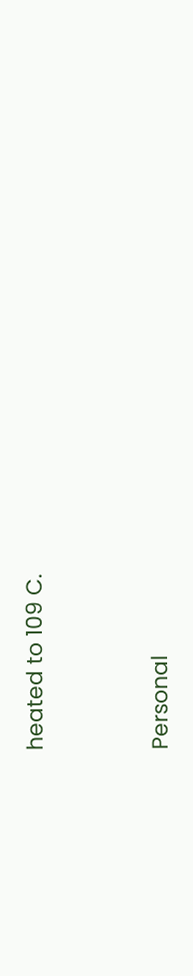heated to 109 C.


Personal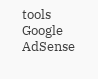tools
Google AdSense